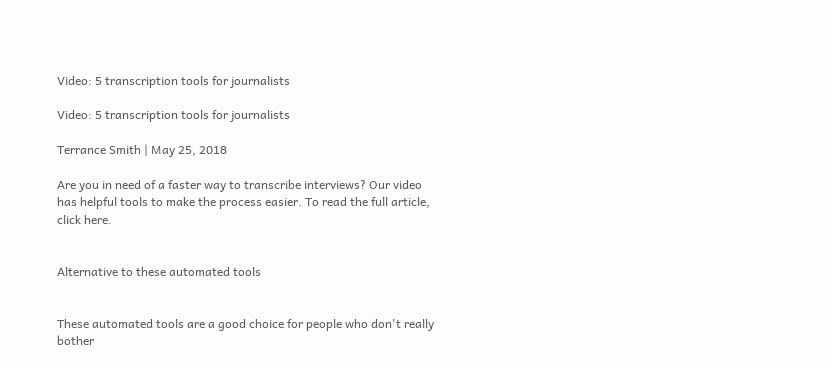Video: 5 transcription tools for journalists

Video: 5 transcription tools for journalists

Terrance Smith | May 25, 2018

Are you in need of a faster way to transcribe interviews? Our video has helpful tools to make the process easier. To read the full article, click here.


Alternative to these automated tools


These automated tools are a good choice for people who don't really bother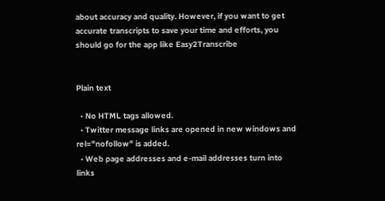about accuracy and quality. However, if you want to get accurate transcripts to save your time and efforts, you should go for the app like Easy2Transcribe


Plain text

  • No HTML tags allowed.
  • Twitter message links are opened in new windows and rel="nofollow" is added.
  • Web page addresses and e-mail addresses turn into links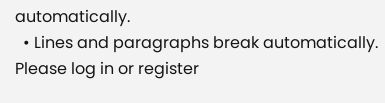automatically.
  • Lines and paragraphs break automatically.
Please log in or register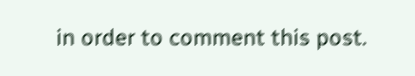in order to comment this post.